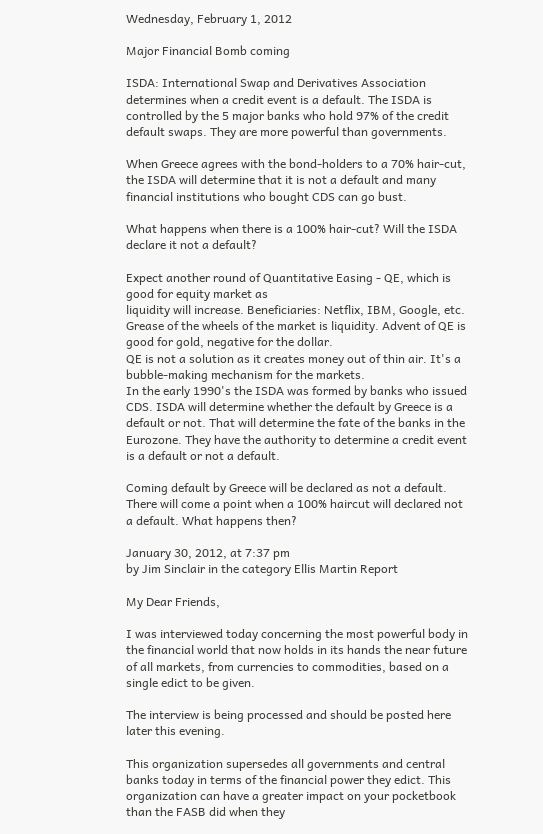Wednesday, February 1, 2012

Major Financial Bomb coming

ISDA: International Swap and Derivatives Association determines when a credit event is a default. The ISDA is controlled by the 5 major banks who hold 97% of the credit default swaps. They are more powerful than governments.

When Greece agrees with the bond-holders to a 70% hair-cut, the ISDA will determine that it is not a default and many financial institutions who bought CDS can go bust.

What happens when there is a 100% hair-cut? Will the ISDA declare it not a default?

Expect another round of Quantitative Easing - QE, which is good for equity market as
liquidity will increase. Beneficiaries: Netflix, IBM, Google, etc. Grease of the wheels of the market is liquidity. Advent of QE is good for gold, negative for the dollar.
QE is not a solution as it creates money out of thin air. It's a bubble-making mechanism for the markets.
In the early 1990's the ISDA was formed by banks who issued CDS. ISDA will determine whether the default by Greece is a default or not. That will determine the fate of the banks in the Eurozone. They have the authority to determine a credit event is a default or not a default.

Coming default by Greece will be declared as not a default. There will come a point when a 100% haircut will declared not a default. What happens then?

January 30, 2012, at 7:37 pm
by Jim Sinclair in the category Ellis Martin Report

My Dear Friends,

I was interviewed today concerning the most powerful body in the financial world that now holds in its hands the near future of all markets, from currencies to commodities, based on a single edict to be given.

The interview is being processed and should be posted here later this evening.

This organization supersedes all governments and central banks today in terms of the financial power they edict. This organization can have a greater impact on your pocketbook than the FASB did when they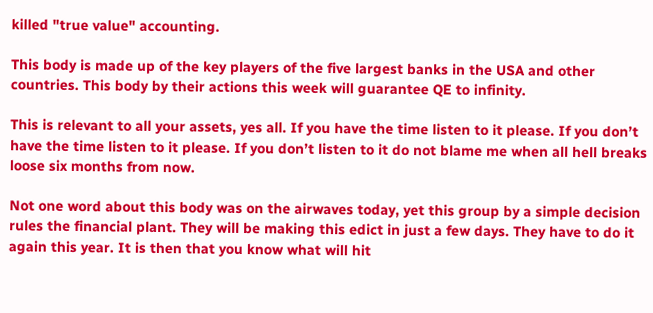killed "true value" accounting.

This body is made up of the key players of the five largest banks in the USA and other countries. This body by their actions this week will guarantee QE to infinity.

This is relevant to all your assets, yes all. If you have the time listen to it please. If you don’t have the time listen to it please. If you don’t listen to it do not blame me when all hell breaks loose six months from now.

Not one word about this body was on the airwaves today, yet this group by a simple decision rules the financial plant. They will be making this edict in just a few days. They have to do it again this year. It is then that you know what will hit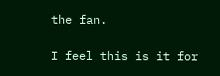the fan.

I feel this is it for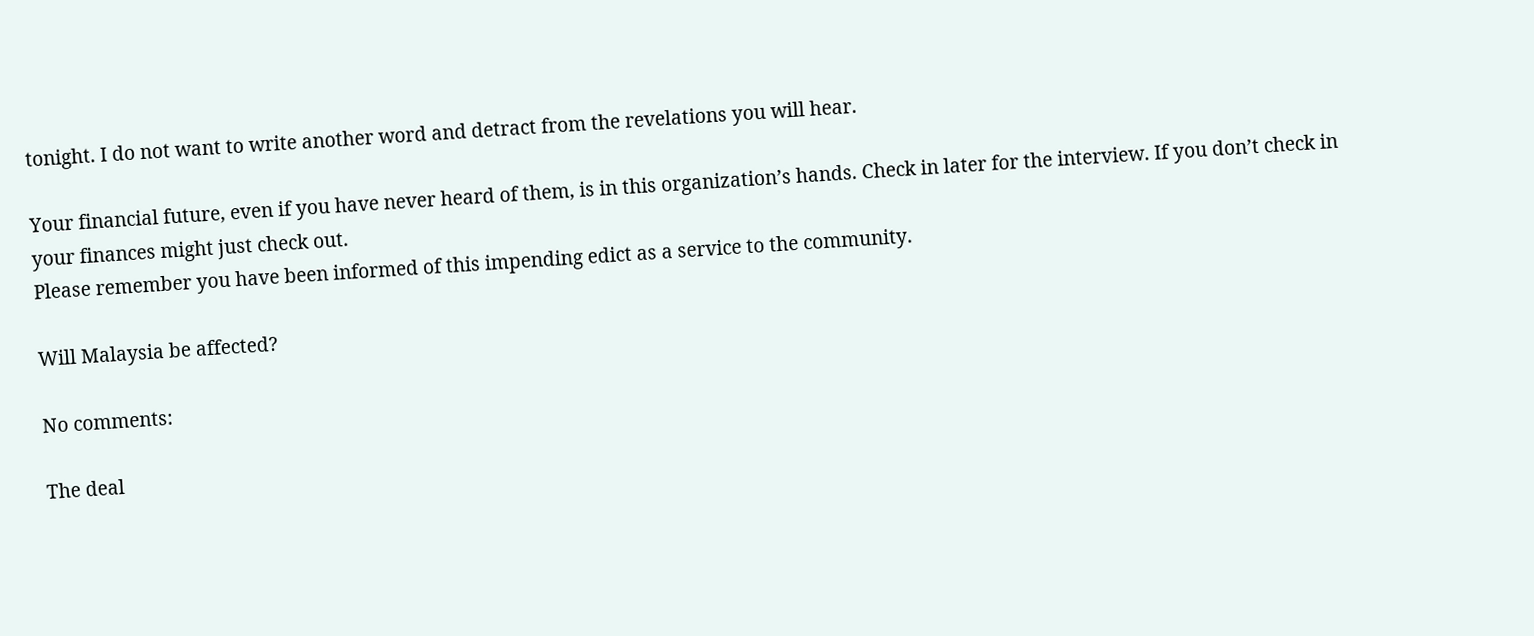tonight. I do not want to write another word and detract from the revelations you will hear.

Your financial future, even if you have never heard of them, is in this organization’s hands. Check in later for the interview. If you don’t check in your finances might just check out.
Please remember you have been informed of this impending edict as a service to the community.

Will Malaysia be affected?

No comments:

The deal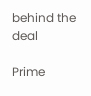behind the deal

Prime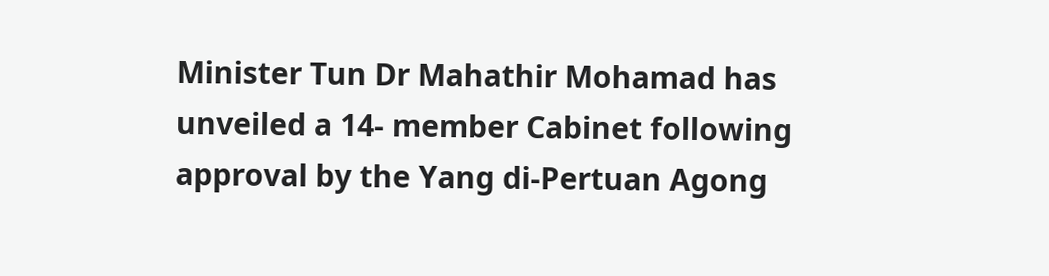Minister Tun Dr Mahathir Mohamad has unveiled a 14- member Cabinet following approval by the Yang di-Pertuan Agong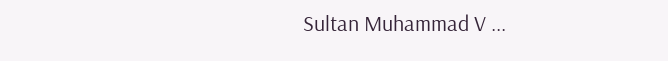Sultan Muhammad V ...